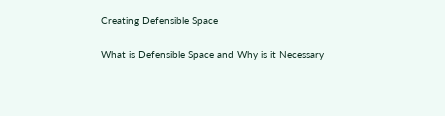Creating Defensible Space

What is Defensible Space and Why is it Necessary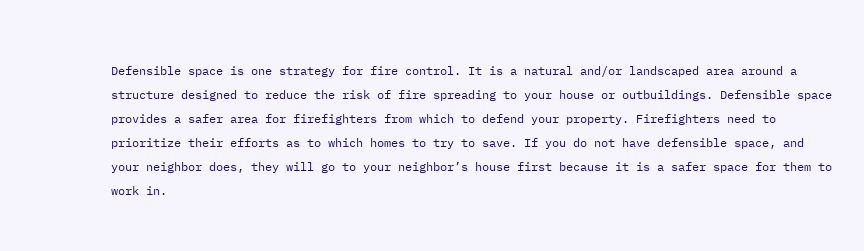Defensible space is one strategy for fire control. It is a natural and/or landscaped area around a structure designed to reduce the risk of fire spreading to your house or outbuildings. Defensible space provides a safer area for firefighters from which to defend your property. Firefighters need to prioritize their efforts as to which homes to try to save. If you do not have defensible space, and your neighbor does, they will go to your neighbor’s house first because it is a safer space for them to work in.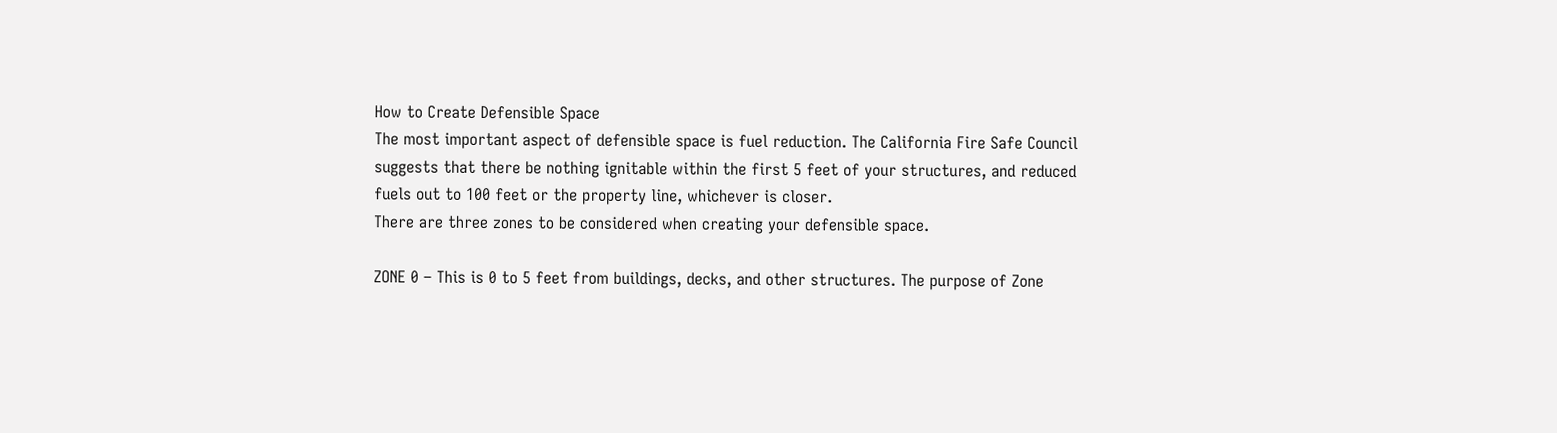How to Create Defensible Space
The most important aspect of defensible space is fuel reduction. The California Fire Safe Council suggests that there be nothing ignitable within the first 5 feet of your structures, and reduced fuels out to 100 feet or the property line, whichever is closer.
There are three zones to be considered when creating your defensible space.

ZONE 0 – This is 0 to 5 feet from buildings, decks, and other structures. The purpose of Zone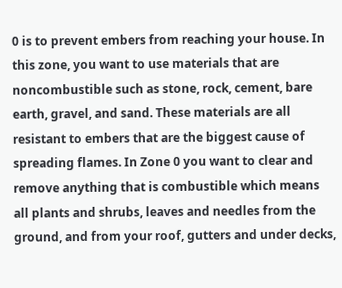0 is to prevent embers from reaching your house. In this zone, you want to use materials that are noncombustible such as stone, rock, cement, bare earth, gravel, and sand. These materials are all resistant to embers that are the biggest cause of spreading flames. In Zone 0 you want to clear and remove anything that is combustible which means all plants and shrubs, leaves and needles from the ground, and from your roof, gutters and under decks,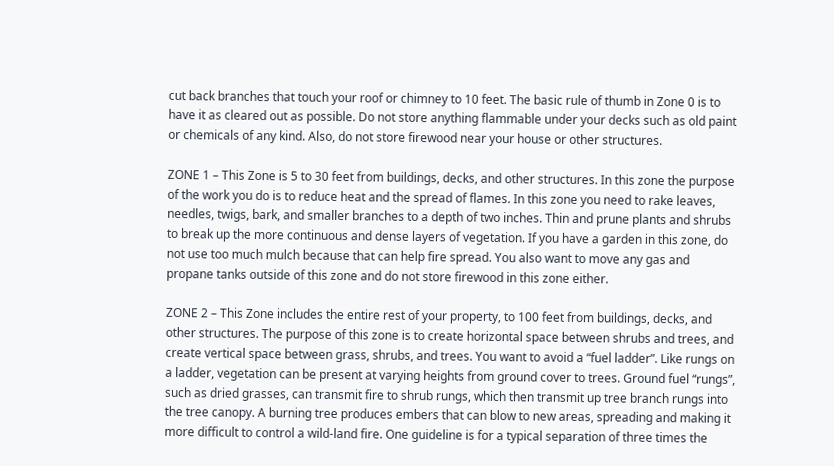cut back branches that touch your roof or chimney to 10 feet. The basic rule of thumb in Zone 0 is to have it as cleared out as possible. Do not store anything flammable under your decks such as old paint or chemicals of any kind. Also, do not store firewood near your house or other structures.

ZONE 1 – This Zone is 5 to 30 feet from buildings, decks, and other structures. In this zone the purpose of the work you do is to reduce heat and the spread of flames. In this zone you need to rake leaves, needles, twigs, bark, and smaller branches to a depth of two inches. Thin and prune plants and shrubs to break up the more continuous and dense layers of vegetation. If you have a garden in this zone, do not use too much mulch because that can help fire spread. You also want to move any gas and propane tanks outside of this zone and do not store firewood in this zone either.

ZONE 2 – This Zone includes the entire rest of your property, to 100 feet from buildings, decks, and other structures. The purpose of this zone is to create horizontal space between shrubs and trees, and create vertical space between grass, shrubs, and trees. You want to avoid a “fuel ladder”. Like rungs on a ladder, vegetation can be present at varying heights from ground cover to trees. Ground fuel “rungs”, such as dried grasses, can transmit fire to shrub rungs, which then transmit up tree branch rungs into the tree canopy. A burning tree produces embers that can blow to new areas, spreading and making it more difficult to control a wild-land fire. One guideline is for a typical separation of three times the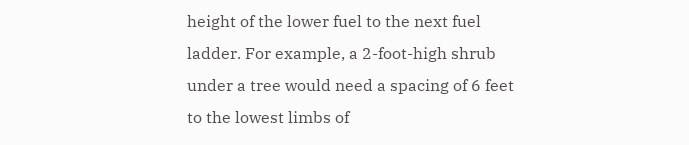height of the lower fuel to the next fuel ladder. For example, a 2-foot-high shrub under a tree would need a spacing of 6 feet to the lowest limbs of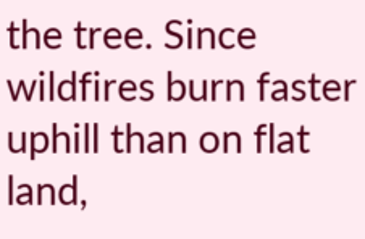the tree. Since wildfires burn faster uphill than on flat land,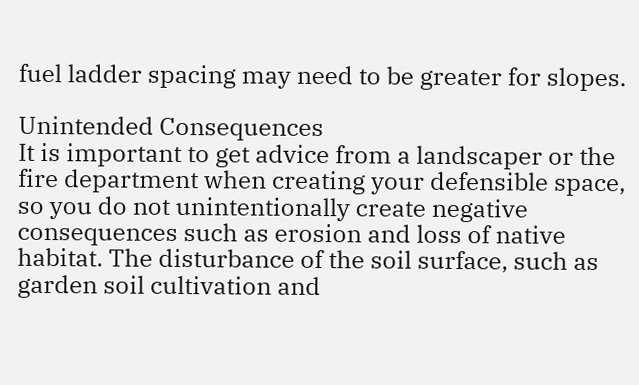fuel ladder spacing may need to be greater for slopes.

Unintended Consequences
It is important to get advice from a landscaper or the fire department when creating your defensible space, so you do not unintentionally create negative consequences such as erosion and loss of native habitat. The disturbance of the soil surface, such as garden soil cultivation and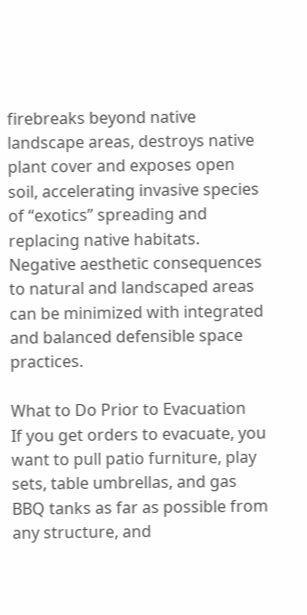firebreaks beyond native landscape areas, destroys native plant cover and exposes open soil, accelerating invasive species of “exotics” spreading and replacing native habitats. Negative aesthetic consequences to natural and landscaped areas can be minimized with integrated and balanced defensible space practices.

What to Do Prior to Evacuation
If you get orders to evacuate, you want to pull patio furniture, play sets, table umbrellas, and gas BBQ tanks as far as possible from any structure, and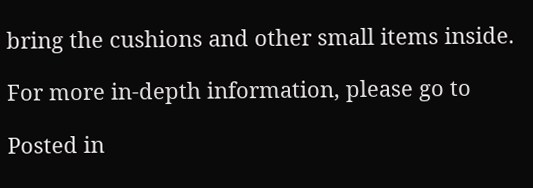bring the cushions and other small items inside.

For more in-depth information, please go to

Posted in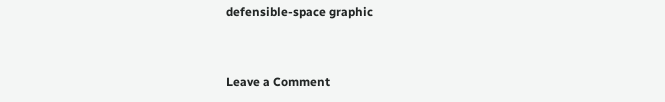defensible-space graphic


Leave a Comment